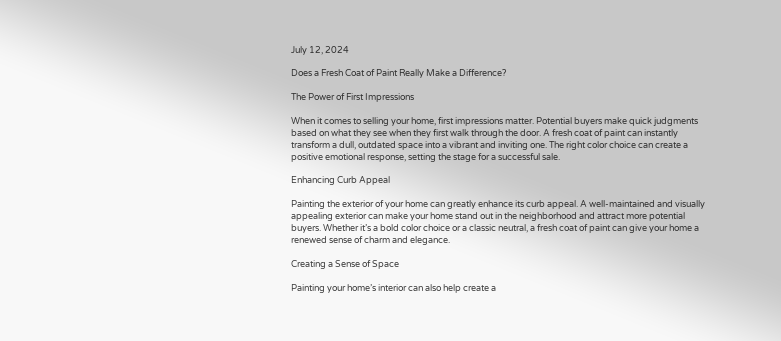July 12, 2024

Does a Fresh Coat of Paint Really Make a Difference?

The Power of First Impressions

When it comes to selling your home, first impressions matter. Potential buyers make quick judgments based on what they see when they first walk through the door. A fresh coat of paint can instantly transform a dull, outdated space into a vibrant and inviting one. The right color choice can create a positive emotional response, setting the stage for a successful sale.

Enhancing Curb Appeal

Painting the exterior of your home can greatly enhance its curb appeal. A well-maintained and visually appealing exterior can make your home stand out in the neighborhood and attract more potential buyers. Whether it’s a bold color choice or a classic neutral, a fresh coat of paint can give your home a renewed sense of charm and elegance.

Creating a Sense of Space

Painting your home’s interior can also help create a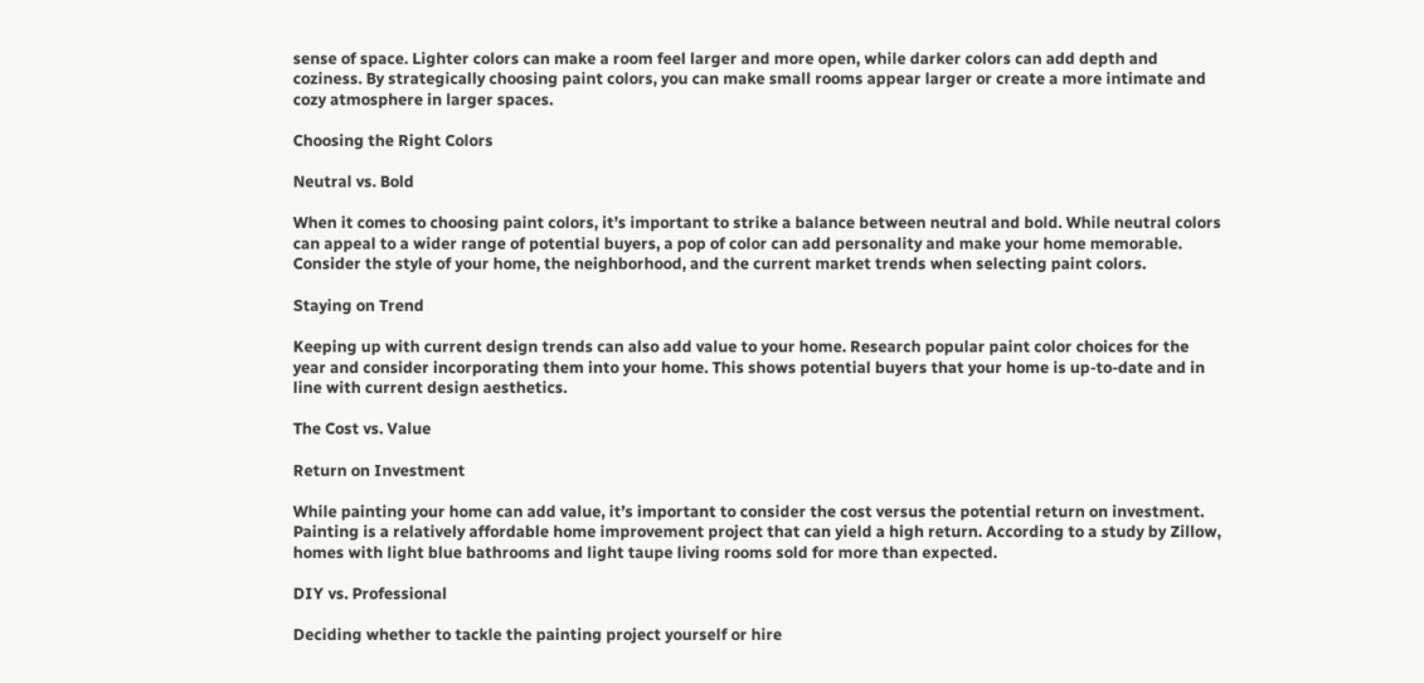sense of space. Lighter colors can make a room feel larger and more open, while darker colors can add depth and coziness. By strategically choosing paint colors, you can make small rooms appear larger or create a more intimate and cozy atmosphere in larger spaces.

Choosing the Right Colors

Neutral vs. Bold

When it comes to choosing paint colors, it’s important to strike a balance between neutral and bold. While neutral colors can appeal to a wider range of potential buyers, a pop of color can add personality and make your home memorable. Consider the style of your home, the neighborhood, and the current market trends when selecting paint colors.

Staying on Trend

Keeping up with current design trends can also add value to your home. Research popular paint color choices for the year and consider incorporating them into your home. This shows potential buyers that your home is up-to-date and in line with current design aesthetics.

The Cost vs. Value

Return on Investment

While painting your home can add value, it’s important to consider the cost versus the potential return on investment. Painting is a relatively affordable home improvement project that can yield a high return. According to a study by Zillow, homes with light blue bathrooms and light taupe living rooms sold for more than expected.

DIY vs. Professional

Deciding whether to tackle the painting project yourself or hire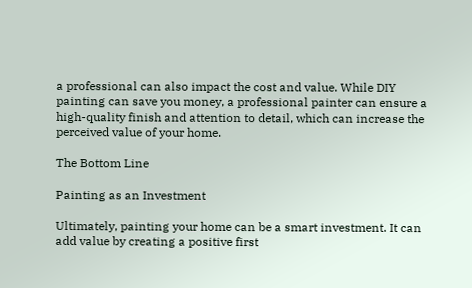a professional can also impact the cost and value. While DIY painting can save you money, a professional painter can ensure a high-quality finish and attention to detail, which can increase the perceived value of your home.

The Bottom Line

Painting as an Investment

Ultimately, painting your home can be a smart investment. It can add value by creating a positive first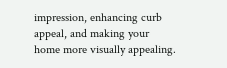impression, enhancing curb appeal, and making your home more visually appealing.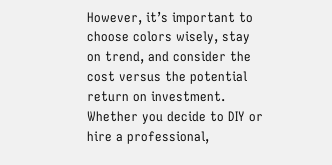However, it’s important to choose colors wisely, stay on trend, and consider the cost versus the potential return on investment. Whether you decide to DIY or hire a professional,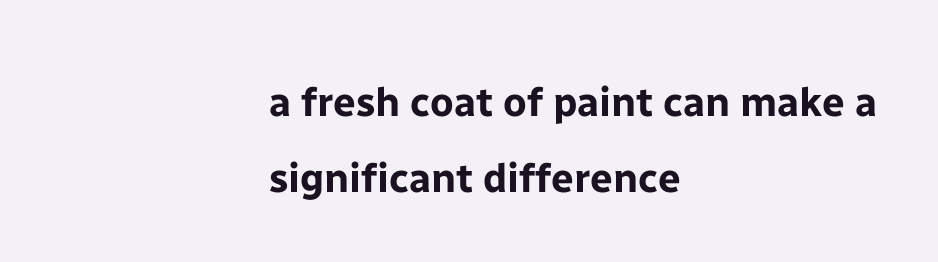a fresh coat of paint can make a significant difference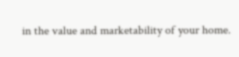in the value and marketability of your home.